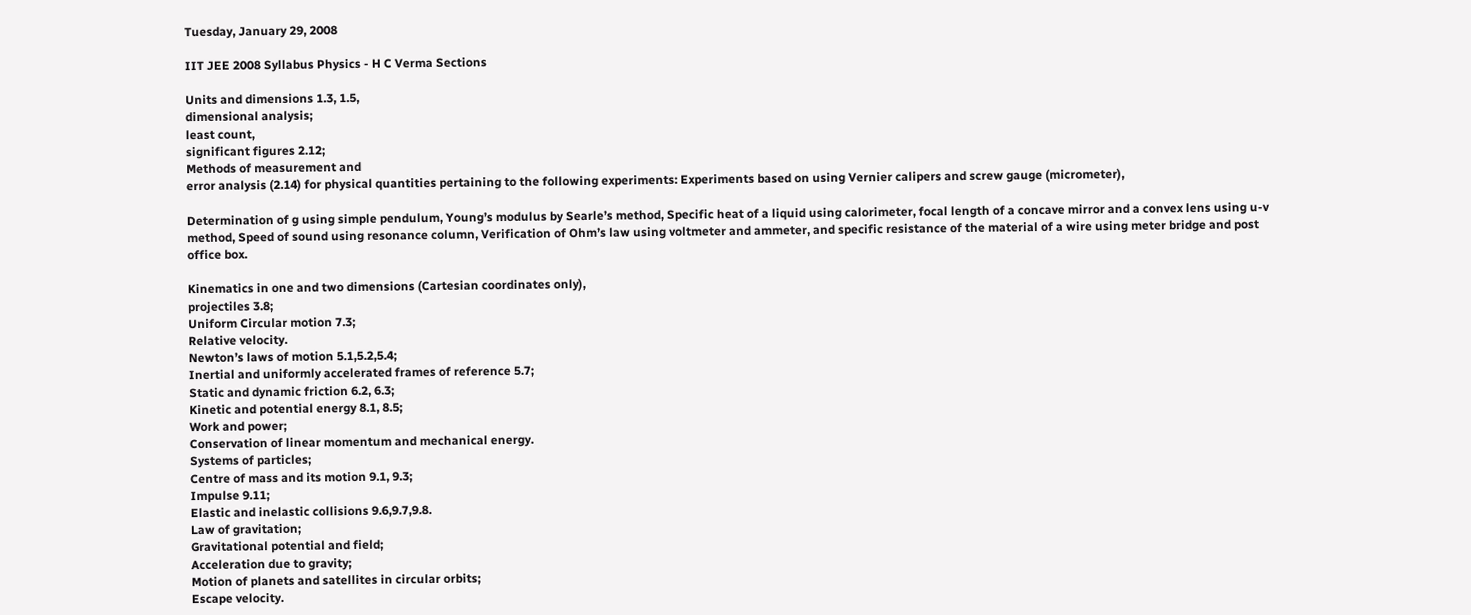Tuesday, January 29, 2008

IIT JEE 2008 Syllabus Physics - H C Verma Sections

Units and dimensions 1.3, 1.5,
dimensional analysis;
least count,
significant figures 2.12;
Methods of measurement and
error analysis (2.14) for physical quantities pertaining to the following experiments: Experiments based on using Vernier calipers and screw gauge (micrometer),

Determination of g using simple pendulum, Young’s modulus by Searle’s method, Specific heat of a liquid using calorimeter, focal length of a concave mirror and a convex lens using u-v method, Speed of sound using resonance column, Verification of Ohm’s law using voltmeter and ammeter, and specific resistance of the material of a wire using meter bridge and post office box.

Kinematics in one and two dimensions (Cartesian coordinates only),
projectiles 3.8;
Uniform Circular motion 7.3;
Relative velocity.
Newton’s laws of motion 5.1,5.2,5.4;
Inertial and uniformly accelerated frames of reference 5.7;
Static and dynamic friction 6.2, 6.3;
Kinetic and potential energy 8.1, 8.5;
Work and power;
Conservation of linear momentum and mechanical energy.
Systems of particles;
Centre of mass and its motion 9.1, 9.3;
Impulse 9.11;
Elastic and inelastic collisions 9.6,9.7,9.8.
Law of gravitation;
Gravitational potential and field;
Acceleration due to gravity;
Motion of planets and satellites in circular orbits;
Escape velocity.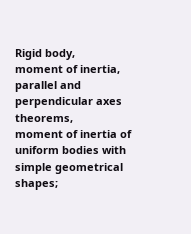Rigid body,
moment of inertia,
parallel and perpendicular axes theorems,
moment of inertia of uniform bodies with simple geometrical shapes;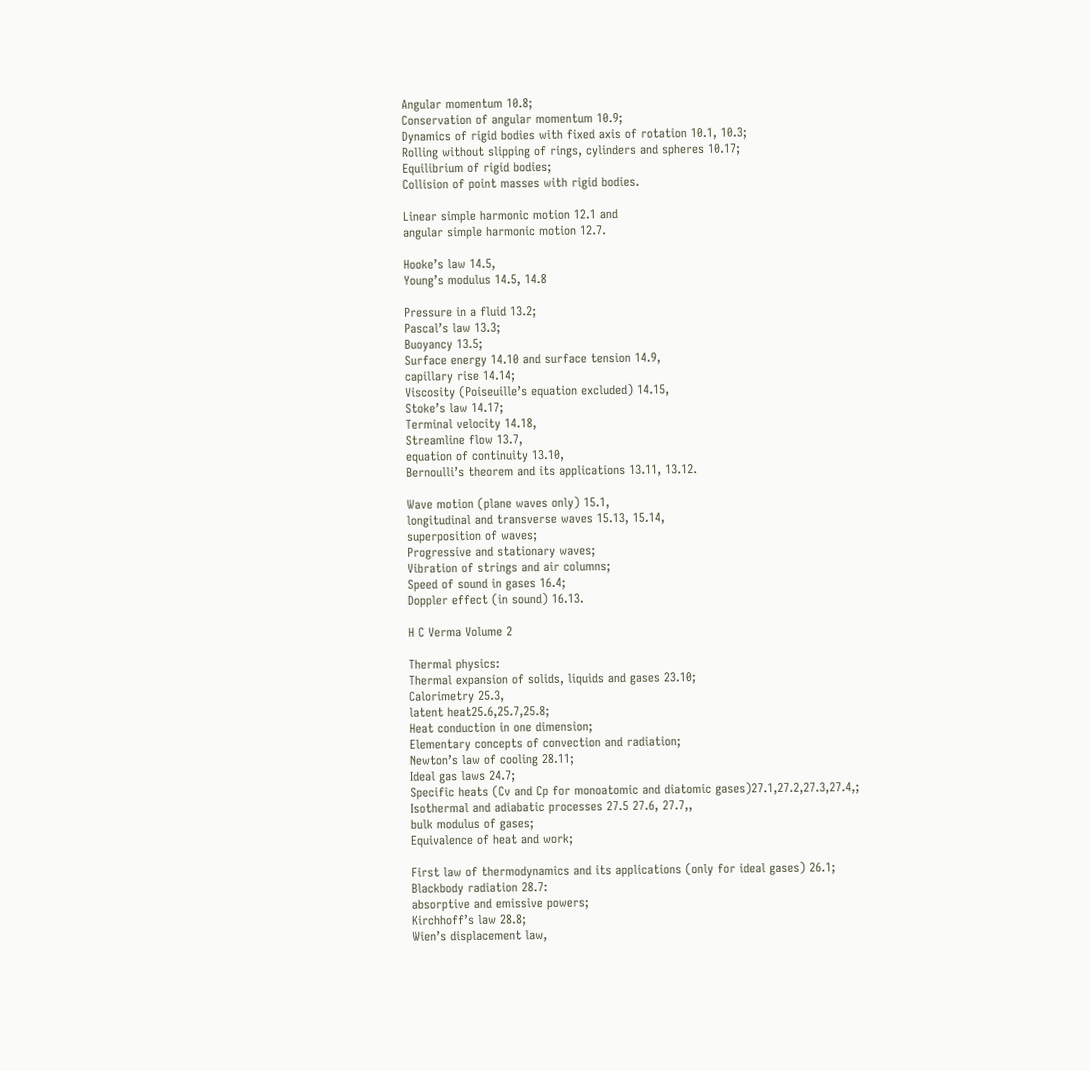Angular momentum 10.8;
Conservation of angular momentum 10.9;
Dynamics of rigid bodies with fixed axis of rotation 10.1, 10.3;
Rolling without slipping of rings, cylinders and spheres 10.17;
Equilibrium of rigid bodies;
Collision of point masses with rigid bodies.

Linear simple harmonic motion 12.1 and
angular simple harmonic motion 12.7.

Hooke’s law 14.5,
Young’s modulus 14.5, 14.8

Pressure in a fluid 13.2;
Pascal’s law 13.3;
Buoyancy 13.5;
Surface energy 14.10 and surface tension 14.9,
capillary rise 14.14;
Viscosity (Poiseuille’s equation excluded) 14.15,
Stoke’s law 14.17;
Terminal velocity 14.18,
Streamline flow 13.7,
equation of continuity 13.10,
Bernoulli’s theorem and its applications 13.11, 13.12.

Wave motion (plane waves only) 15.1,
longitudinal and transverse waves 15.13, 15.14,
superposition of waves;
Progressive and stationary waves;
Vibration of strings and air columns;
Speed of sound in gases 16.4;
Doppler effect (in sound) 16.13.

H C Verma Volume 2

Thermal physics:
Thermal expansion of solids, liquids and gases 23.10;
Calorimetry 25.3,
latent heat25.6,25.7,25.8;
Heat conduction in one dimension;
Elementary concepts of convection and radiation;
Newton’s law of cooling 28.11;
Ideal gas laws 24.7;
Specific heats (Cv and Cp for monoatomic and diatomic gases)27.1,27.2,27.3,27.4,;
Isothermal and adiabatic processes 27.5 27.6, 27.7,,
bulk modulus of gases;
Equivalence of heat and work;

First law of thermodynamics and its applications (only for ideal gases) 26.1;
Blackbody radiation 28.7:
absorptive and emissive powers;
Kirchhoff’s law 28.8;
Wien’s displacement law,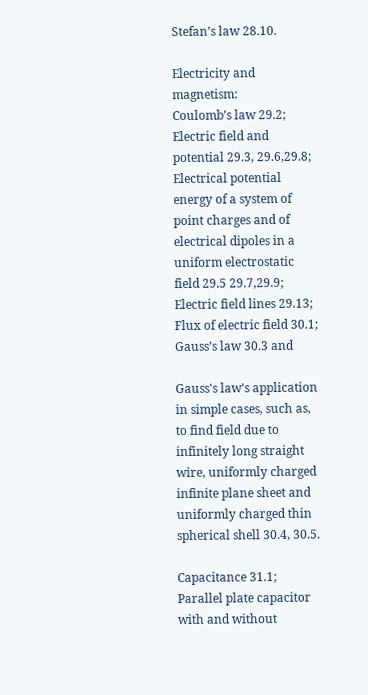Stefan’s law 28.10.

Electricity and magnetism:
Coulomb’s law 29.2;
Electric field and potential 29.3, 29.6,29.8;
Electrical potential energy of a system of point charges and of electrical dipoles in a uniform electrostatic field 29.5 29.7,29.9;
Electric field lines 29.13;
Flux of electric field 30.1;
Gauss’s law 30.3 and

Gauss's law's application in simple cases, such as, to find field due to infinitely long straight wire, uniformly charged infinite plane sheet and uniformly charged thin spherical shell 30.4, 30.5.

Capacitance 31.1;
Parallel plate capacitor with and without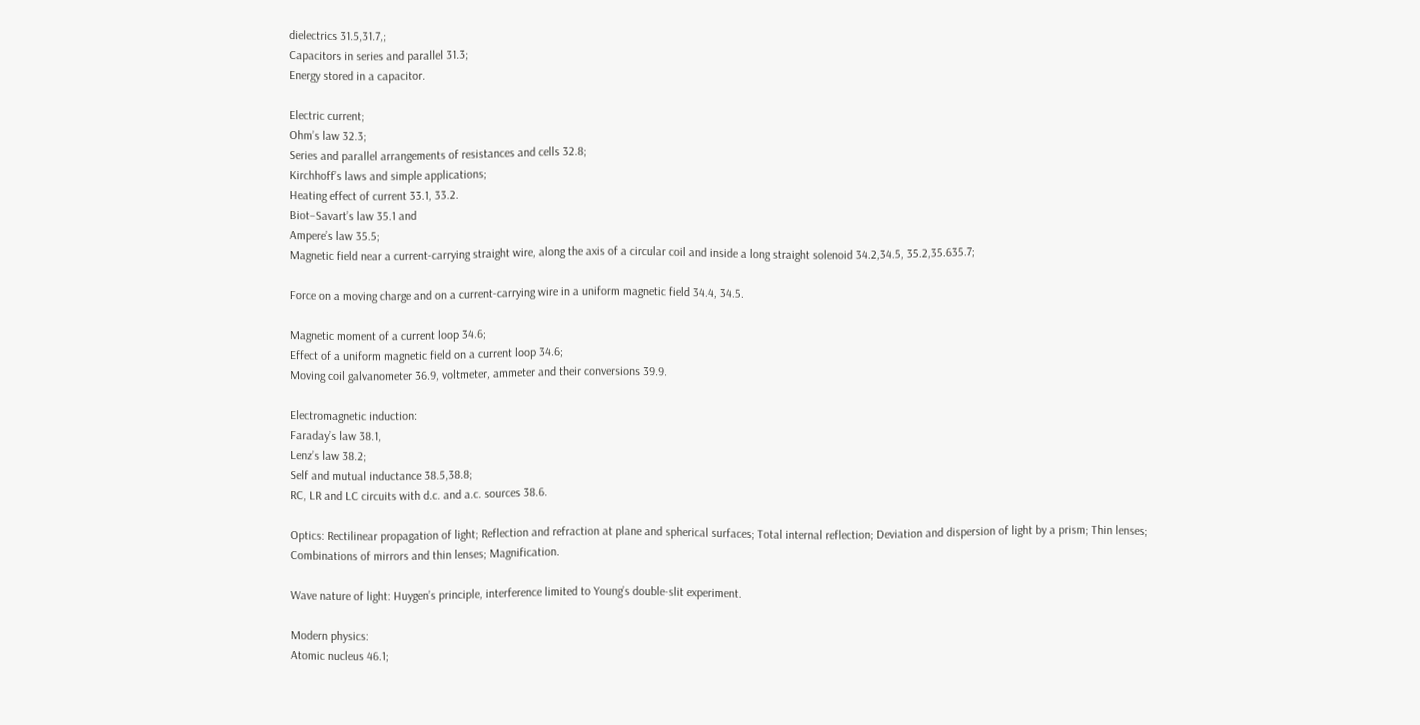dielectrics 31.5,31.7,;
Capacitors in series and parallel 31.3;
Energy stored in a capacitor.

Electric current;
Ohm’s law 32.3;
Series and parallel arrangements of resistances and cells 32.8;
Kirchhoff’s laws and simple applications;
Heating effect of current 33.1, 33.2.
Biot–Savart’s law 35.1 and
Ampere’s law 35.5;
Magnetic field near a current-carrying straight wire, along the axis of a circular coil and inside a long straight solenoid 34.2,34.5, 35.2,35.635.7;

Force on a moving charge and on a current-carrying wire in a uniform magnetic field 34.4, 34.5.

Magnetic moment of a current loop 34.6;
Effect of a uniform magnetic field on a current loop 34.6;
Moving coil galvanometer 36.9, voltmeter, ammeter and their conversions 39.9.

Electromagnetic induction:
Faraday’s law 38.1,
Lenz’s law 38.2;
Self and mutual inductance 38.5,38.8;
RC, LR and LC circuits with d.c. and a.c. sources 38.6.

Optics: Rectilinear propagation of light; Reflection and refraction at plane and spherical surfaces; Total internal reflection; Deviation and dispersion of light by a prism; Thin lenses; Combinations of mirrors and thin lenses; Magnification.

Wave nature of light: Huygen’s principle, interference limited to Young’s double-slit experiment.

Modern physics:
Atomic nucleus 46.1;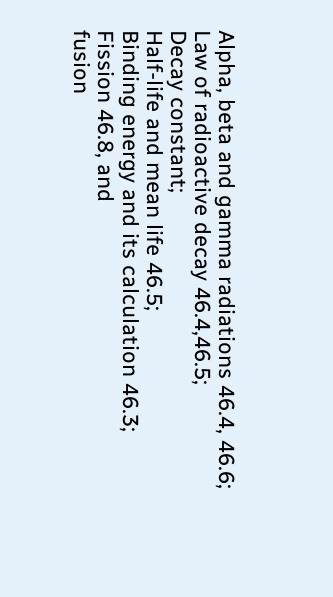Alpha, beta and gamma radiations 46.4, 46.6;
Law of radioactive decay 46.4,46.5;
Decay constant;
Half-life and mean life 46.5;
Binding energy and its calculation 46.3;
Fission 46.8, and
fusion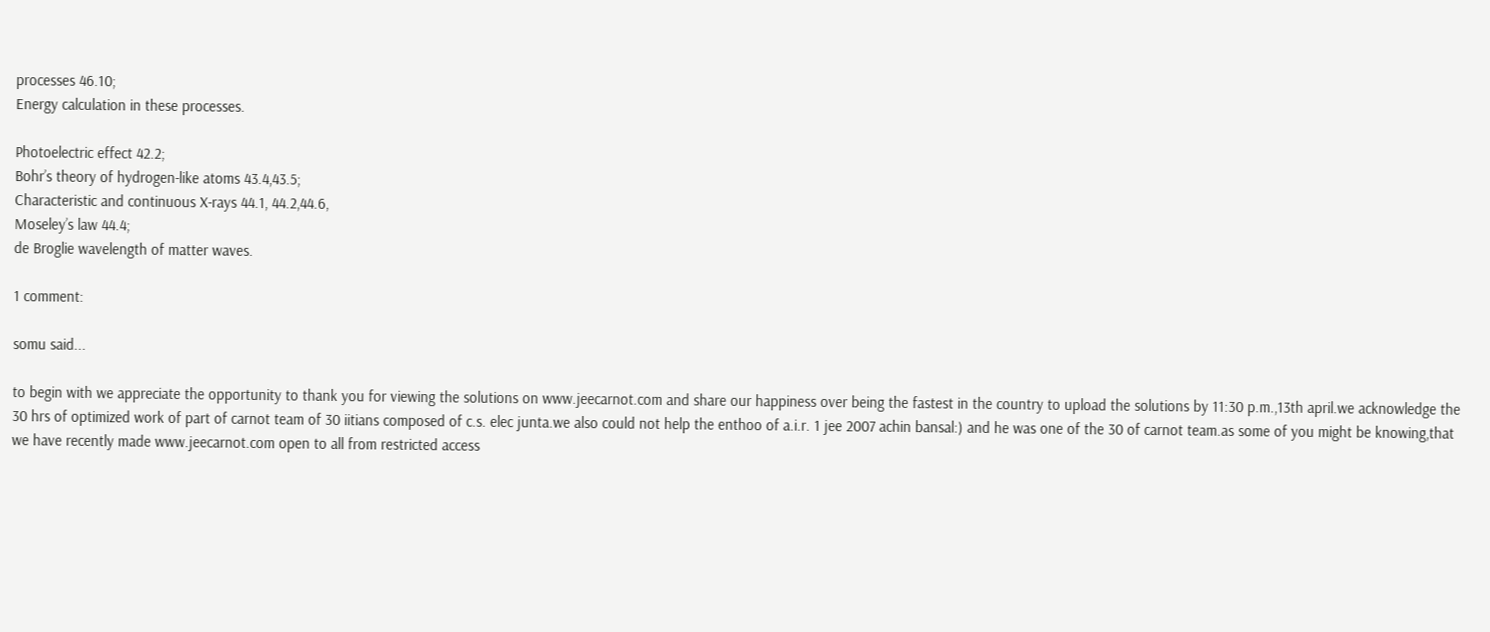processes 46.10;
Energy calculation in these processes.

Photoelectric effect 42.2;
Bohr’s theory of hydrogen-like atoms 43.4,43.5;
Characteristic and continuous X-rays 44.1, 44.2,44.6,
Moseley’s law 44.4;
de Broglie wavelength of matter waves.

1 comment:

somu said...

to begin with we appreciate the opportunity to thank you for viewing the solutions on www.jeecarnot.com and share our happiness over being the fastest in the country to upload the solutions by 11:30 p.m.,13th april.we acknowledge the 30 hrs of optimized work of part of carnot team of 30 iitians composed of c.s. elec junta.we also could not help the enthoo of a.i.r. 1 jee 2007 achin bansal:) and he was one of the 30 of carnot team.as some of you might be knowing,that we have recently made www.jeecarnot.com open to all from restricted access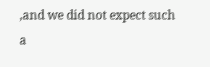,and we did not expect such a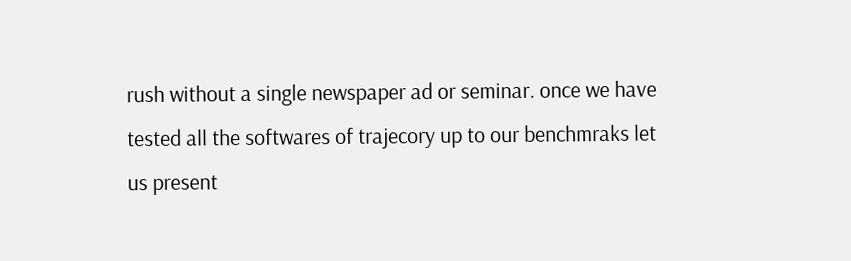rush without a single newspaper ad or seminar. once we have tested all the softwares of trajecory up to our benchmraks let us present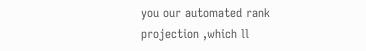you our automated rank projection ,which ll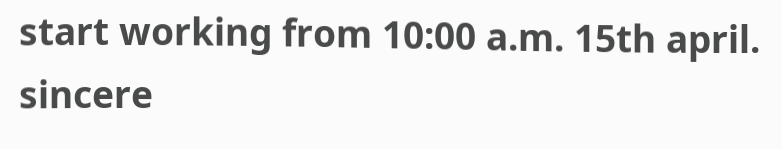start working from 10:00 a.m. 15th april.
sincere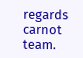regards
carnot team.